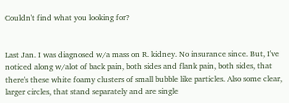Couldn't find what you looking for?


Last Jan. I was diagnosed w/a mass on R. kidney. No insurance since. But, I've noticed along w/alot of back pain, both sides and flank pain, both sides, that there's these white foamy clusters of small bubble like particles. Also some clear, larger circles, that stand separately and are single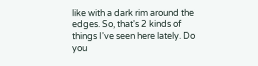like with a dark rim around the edges. So, that's 2 kinds of things I've seen here lately. Do you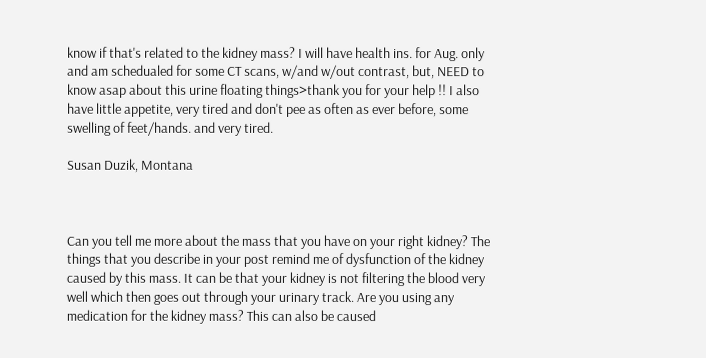know if that's related to the kidney mass? I will have health ins. for Aug. only and am schedualed for some CT scans, w/and w/out contrast, but, NEED to know asap about this urine floating things>thank you for your help !! I also have little appetite, very tired and don't pee as often as ever before, some swelling of feet/hands. and very tired.

Susan Duzik, Montana



Can you tell me more about the mass that you have on your right kidney? The things that you describe in your post remind me of dysfunction of the kidney caused by this mass. It can be that your kidney is not filtering the blood very well which then goes out through your urinary track. Are you using any medication for the kidney mass? This can also be caused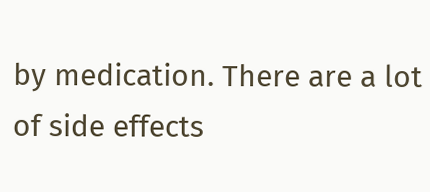by medication. There are a lot of side effects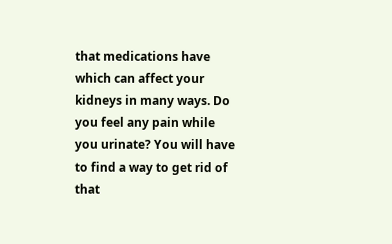that medications have which can affect your kidneys in many ways. Do you feel any pain while you urinate? You will have to find a way to get rid of that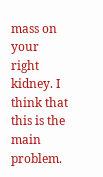mass on your right kidney. I think that this is the main problem.